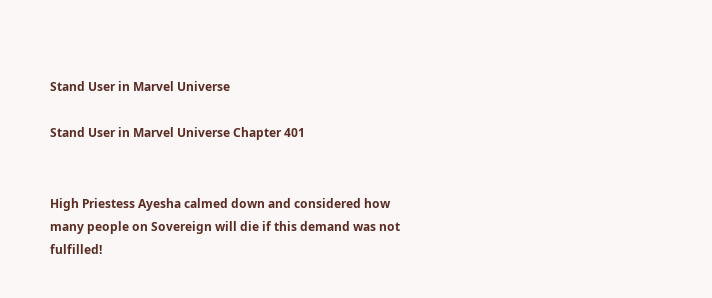Stand User in Marvel Universe

Stand User in Marvel Universe Chapter 401


High Priestess Ayesha calmed down and considered how many people on Sovereign will die if this demand was not fulfilled!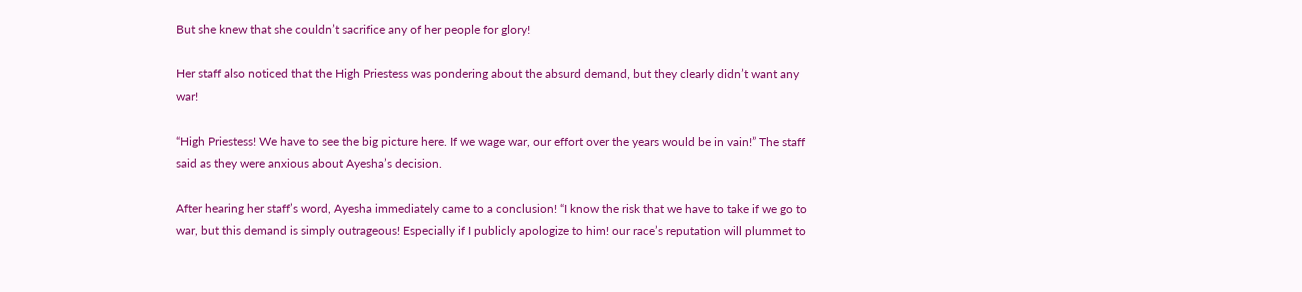But she knew that she couldn’t sacrifice any of her people for glory!

Her staff also noticed that the High Priestess was pondering about the absurd demand, but they clearly didn’t want any war!

“High Priestess! We have to see the big picture here. If we wage war, our effort over the years would be in vain!” The staff said as they were anxious about Ayesha’s decision.

After hearing her staff’s word, Ayesha immediately came to a conclusion! “I know the risk that we have to take if we go to war, but this demand is simply outrageous! Especially if I publicly apologize to him! our race’s reputation will plummet to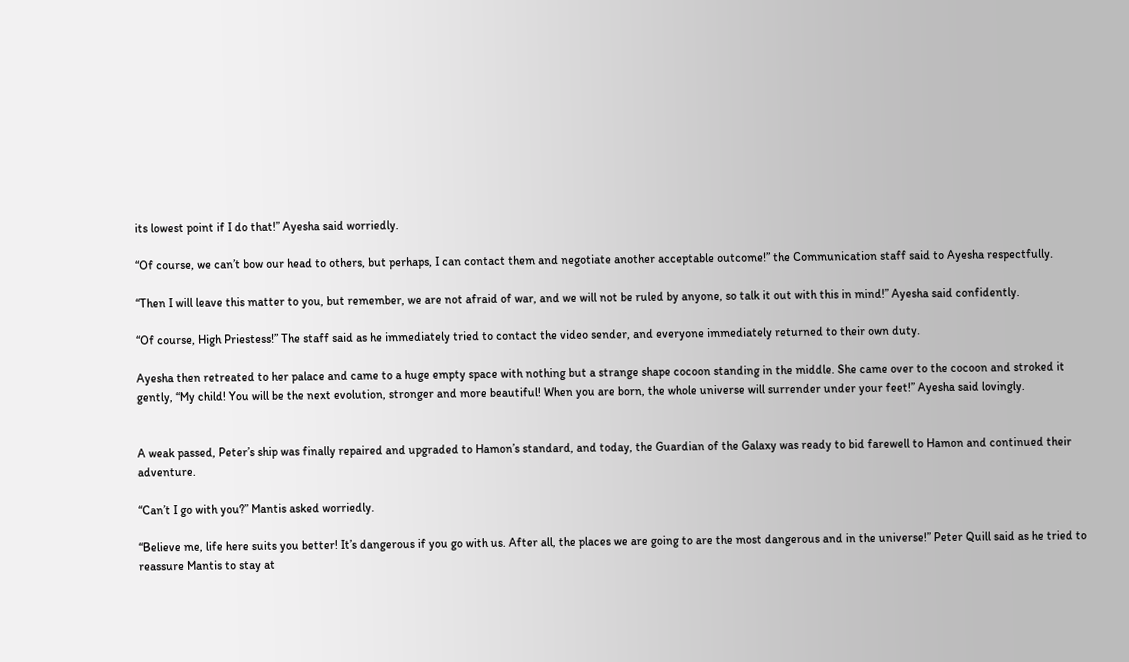its lowest point if I do that!” Ayesha said worriedly.

“Of course, we can’t bow our head to others, but perhaps, I can contact them and negotiate another acceptable outcome!” the Communication staff said to Ayesha respectfully.

“Then I will leave this matter to you, but remember, we are not afraid of war, and we will not be ruled by anyone, so talk it out with this in mind!” Ayesha said confidently.

“Of course, High Priestess!” The staff said as he immediately tried to contact the video sender, and everyone immediately returned to their own duty.

Ayesha then retreated to her palace and came to a huge empty space with nothing but a strange shape cocoon standing in the middle. She came over to the cocoon and stroked it gently, “My child! You will be the next evolution, stronger and more beautiful! When you are born, the whole universe will surrender under your feet!” Ayesha said lovingly.


A weak passed, Peter’s ship was finally repaired and upgraded to Hamon’s standard, and today, the Guardian of the Galaxy was ready to bid farewell to Hamon and continued their adventure.

“Can’t I go with you?” Mantis asked worriedly.

“Believe me, life here suits you better! It’s dangerous if you go with us. After all, the places we are going to are the most dangerous and in the universe!” Peter Quill said as he tried to reassure Mantis to stay at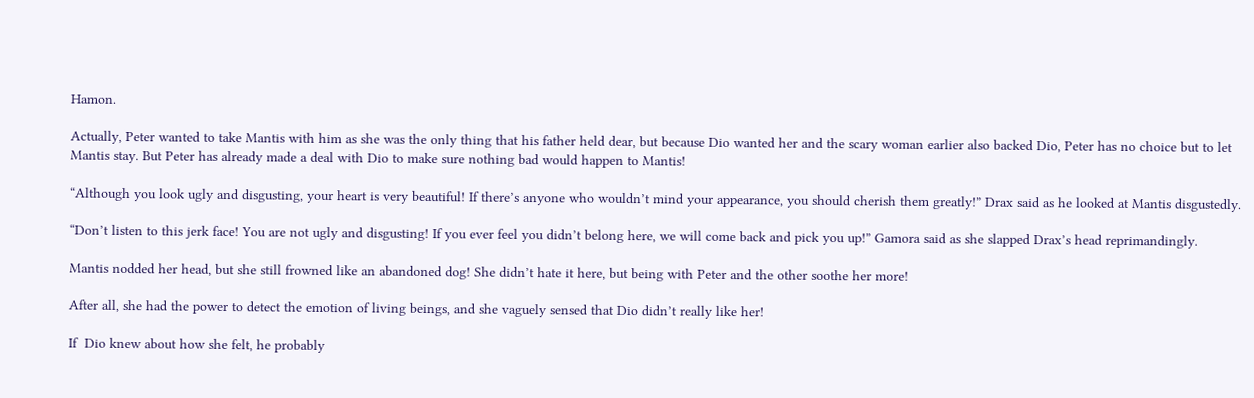Hamon.

Actually, Peter wanted to take Mantis with him as she was the only thing that his father held dear, but because Dio wanted her and the scary woman earlier also backed Dio, Peter has no choice but to let Mantis stay. But Peter has already made a deal with Dio to make sure nothing bad would happen to Mantis!

“Although you look ugly and disgusting, your heart is very beautiful! If there’s anyone who wouldn’t mind your appearance, you should cherish them greatly!” Drax said as he looked at Mantis disgustedly.

“Don’t listen to this jerk face! You are not ugly and disgusting! If you ever feel you didn’t belong here, we will come back and pick you up!” Gamora said as she slapped Drax’s head reprimandingly.

Mantis nodded her head, but she still frowned like an abandoned dog! She didn’t hate it here, but being with Peter and the other soothe her more!

After all, she had the power to detect the emotion of living beings, and she vaguely sensed that Dio didn’t really like her!

If  Dio knew about how she felt, he probably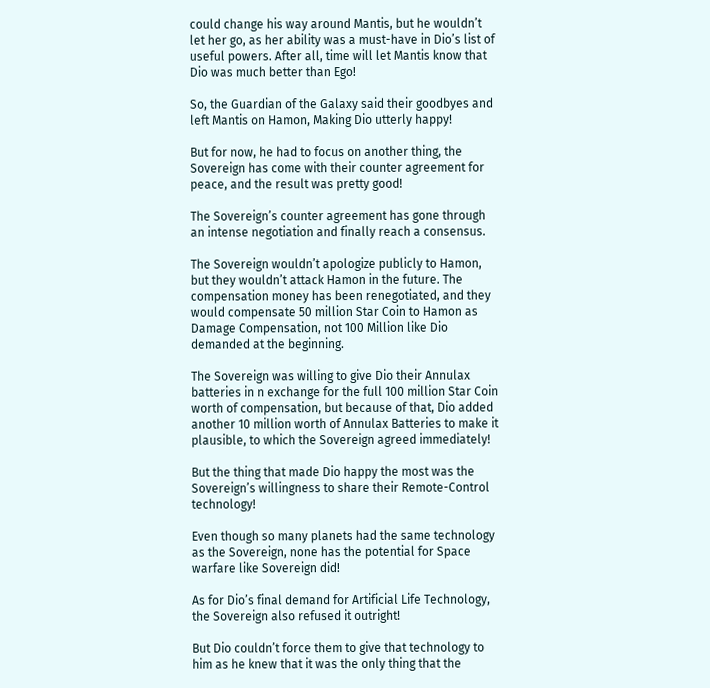could change his way around Mantis, but he wouldn’t let her go, as her ability was a must-have in Dio’s list of useful powers. After all, time will let Mantis know that Dio was much better than Ego!

So, the Guardian of the Galaxy said their goodbyes and left Mantis on Hamon, Making Dio utterly happy!

But for now, he had to focus on another thing, the Sovereign has come with their counter agreement for peace, and the result was pretty good!

The Sovereign’s counter agreement has gone through an intense negotiation and finally reach a consensus.

The Sovereign wouldn’t apologize publicly to Hamon, but they wouldn’t attack Hamon in the future. The compensation money has been renegotiated, and they would compensate 50 million Star Coin to Hamon as Damage Compensation, not 100 Million like Dio demanded at the beginning.

The Sovereign was willing to give Dio their Annulax batteries in n exchange for the full 100 million Star Coin worth of compensation, but because of that, Dio added another 10 million worth of Annulax Batteries to make it plausible, to which the Sovereign agreed immediately!

But the thing that made Dio happy the most was the Sovereign’s willingness to share their Remote-Control technology!

Even though so many planets had the same technology as the Sovereign, none has the potential for Space warfare like Sovereign did!

As for Dio’s final demand for Artificial Life Technology, the Sovereign also refused it outright!

But Dio couldn’t force them to give that technology to him as he knew that it was the only thing that the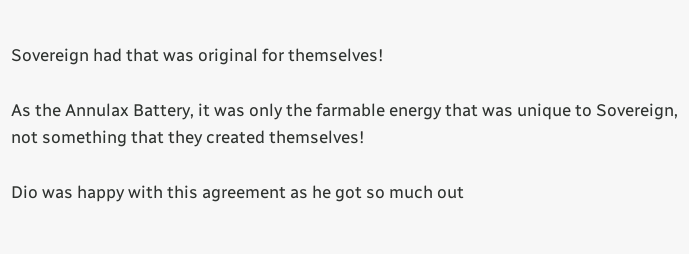Sovereign had that was original for themselves!

As the Annulax Battery, it was only the farmable energy that was unique to Sovereign, not something that they created themselves!

Dio was happy with this agreement as he got so much out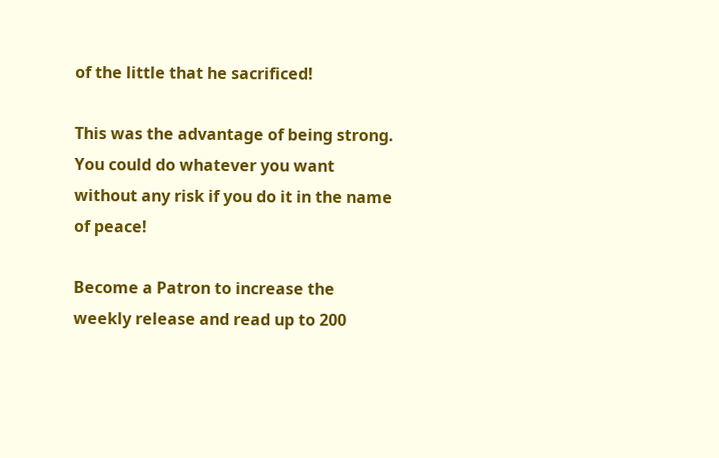of the little that he sacrificed!

This was the advantage of being strong. You could do whatever you want without any risk if you do it in the name of peace!

Become a Patron to increase the weekly release and read up to 200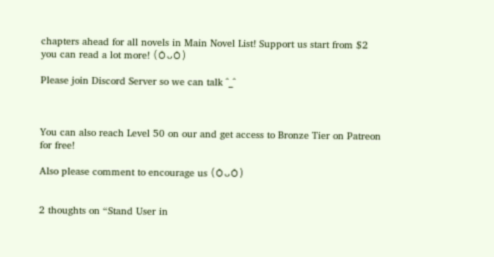chapters ahead for all novels in Main Novel List! Support us start from $2 you can read a lot more! (ㆁᴗㆁ)

Please join Discord Server so we can talk ^_^



You can also reach Level 50 on our and get access to Bronze Tier on Patreon for free!

Also please comment to encourage us (ㆁᴗㆁ)


2 thoughts on “Stand User in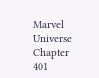Marvel Universe Chapter 401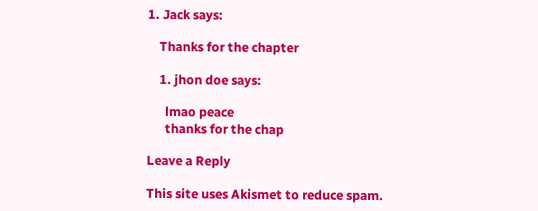1. Jack says:

    Thanks for the chapter

    1. jhon doe says:

      lmao peace
      thanks for the chap

Leave a Reply

This site uses Akismet to reduce spam.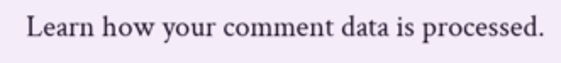Learn how your comment data is processed.